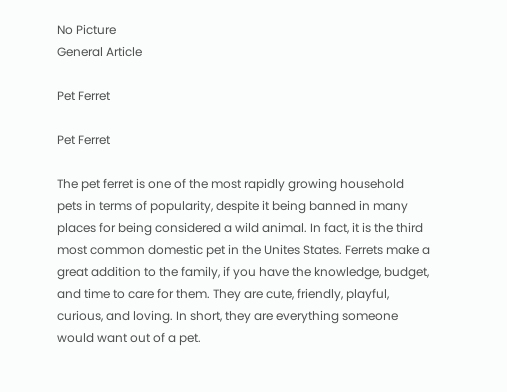No Picture
General Article

Pet Ferret

Pet Ferret

The pet ferret is one of the most rapidly growing household pets in terms of popularity, despite it being banned in many places for being considered a wild animal. In fact, it is the third most common domestic pet in the Unites States. Ferrets make a great addition to the family, if you have the knowledge, budget, and time to care for them. They are cute, friendly, playful, curious, and loving. In short, they are everything someone would want out of a pet.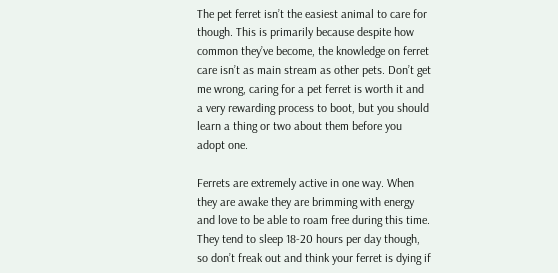The pet ferret isn’t the easiest animal to care for though. This is primarily because despite how common they’ve become, the knowledge on ferret care isn’t as main stream as other pets. Don’t get me wrong, caring for a pet ferret is worth it and a very rewarding process to boot, but you should learn a thing or two about them before you adopt one.

Ferrets are extremely active in one way. When they are awake they are brimming with energy and love to be able to roam free during this time. They tend to sleep 18-20 hours per day though, so don’t freak out and think your ferret is dying if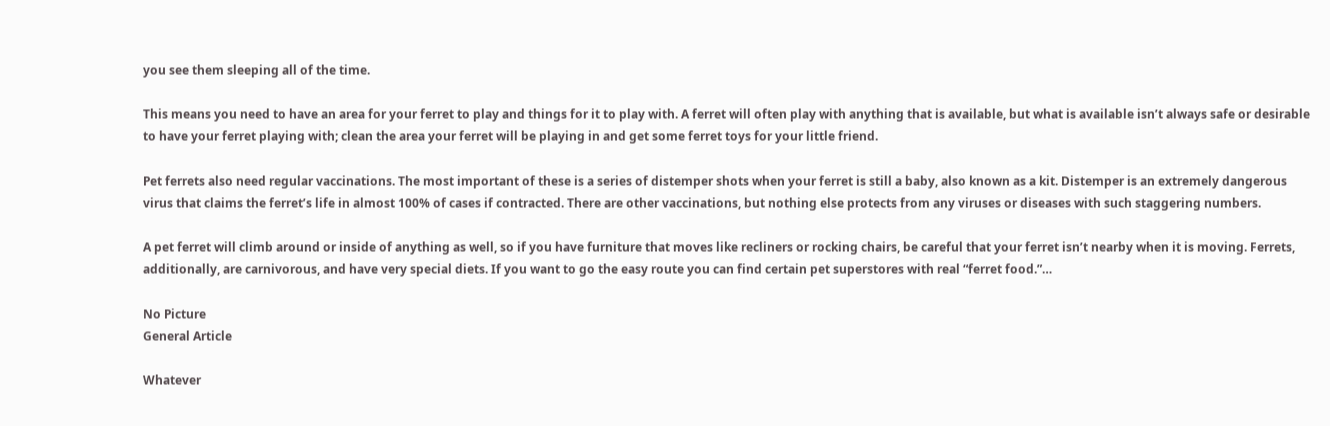you see them sleeping all of the time.

This means you need to have an area for your ferret to play and things for it to play with. A ferret will often play with anything that is available, but what is available isn’t always safe or desirable to have your ferret playing with; clean the area your ferret will be playing in and get some ferret toys for your little friend.

Pet ferrets also need regular vaccinations. The most important of these is a series of distemper shots when your ferret is still a baby, also known as a kit. Distemper is an extremely dangerous virus that claims the ferret’s life in almost 100% of cases if contracted. There are other vaccinations, but nothing else protects from any viruses or diseases with such staggering numbers.

A pet ferret will climb around or inside of anything as well, so if you have furniture that moves like recliners or rocking chairs, be careful that your ferret isn’t nearby when it is moving. Ferrets, additionally, are carnivorous, and have very special diets. If you want to go the easy route you can find certain pet superstores with real “ferret food.”…

No Picture
General Article

Whatever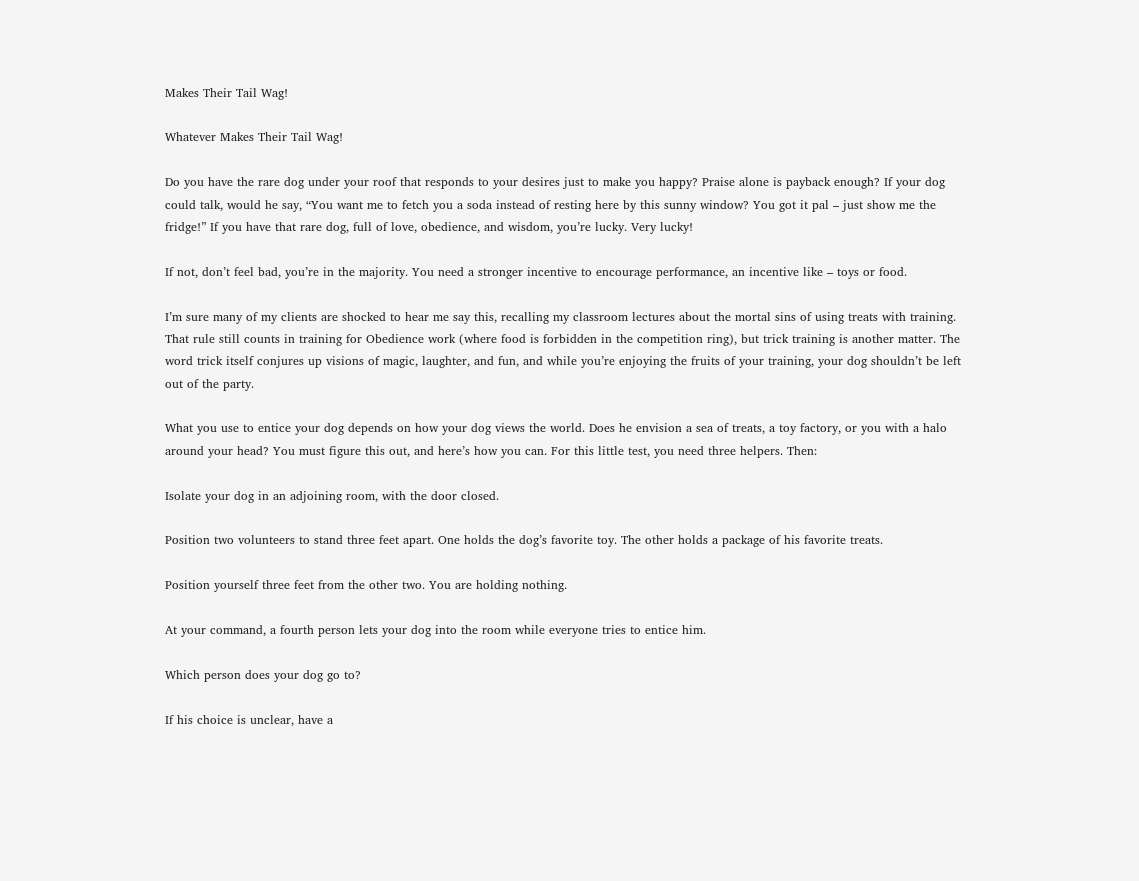Makes Their Tail Wag!

Whatever Makes Their Tail Wag!

Do you have the rare dog under your roof that responds to your desires just to make you happy? Praise alone is payback enough? If your dog could talk, would he say, “You want me to fetch you a soda instead of resting here by this sunny window? You got it pal – just show me the fridge!” If you have that rare dog, full of love, obedience, and wisdom, you’re lucky. Very lucky!

If not, don’t feel bad, you’re in the majority. You need a stronger incentive to encourage performance, an incentive like – toys or food.

I’m sure many of my clients are shocked to hear me say this, recalling my classroom lectures about the mortal sins of using treats with training. That rule still counts in training for Obedience work (where food is forbidden in the competition ring), but trick training is another matter. The word trick itself conjures up visions of magic, laughter, and fun, and while you’re enjoying the fruits of your training, your dog shouldn’t be left out of the party.

What you use to entice your dog depends on how your dog views the world. Does he envision a sea of treats, a toy factory, or you with a halo around your head? You must figure this out, and here’s how you can. For this little test, you need three helpers. Then:

Isolate your dog in an adjoining room, with the door closed.

Position two volunteers to stand three feet apart. One holds the dog’s favorite toy. The other holds a package of his favorite treats.

Position yourself three feet from the other two. You are holding nothing.

At your command, a fourth person lets your dog into the room while everyone tries to entice him.

Which person does your dog go to?

If his choice is unclear, have a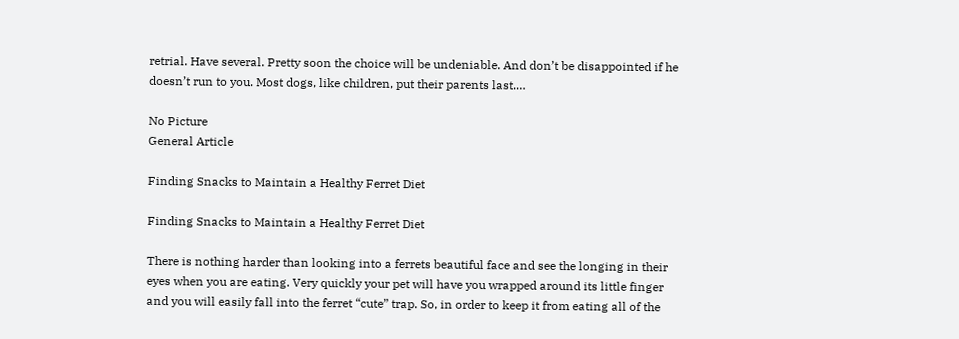retrial. Have several. Pretty soon the choice will be undeniable. And don’t be disappointed if he doesn’t run to you. Most dogs, like children, put their parents last.…

No Picture
General Article

Finding Snacks to Maintain a Healthy Ferret Diet

Finding Snacks to Maintain a Healthy Ferret Diet

There is nothing harder than looking into a ferrets beautiful face and see the longing in their eyes when you are eating. Very quickly your pet will have you wrapped around its little finger and you will easily fall into the ferret “cute” trap. So, in order to keep it from eating all of the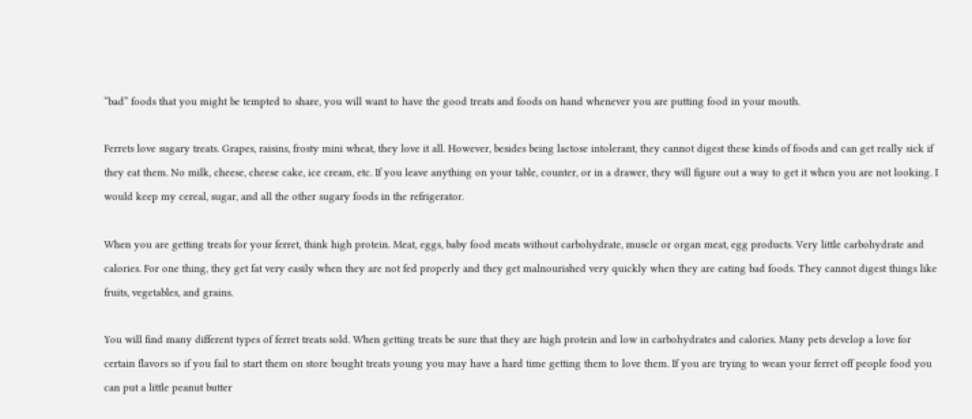“bad” foods that you might be tempted to share, you will want to have the good treats and foods on hand whenever you are putting food in your mouth.

Ferrets love sugary treats. Grapes, raisins, frosty mini wheat, they love it all. However, besides being lactose intolerant, they cannot digest these kinds of foods and can get really sick if they eat them. No milk, cheese, cheese cake, ice cream, etc. If you leave anything on your table, counter, or in a drawer, they will figure out a way to get it when you are not looking. I would keep my cereal, sugar, and all the other sugary foods in the refrigerator.

When you are getting treats for your ferret, think high protein. Meat, eggs, baby food meats without carbohydrate, muscle or organ meat, egg products. Very little carbohydrate and calories. For one thing, they get fat very easily when they are not fed properly and they get malnourished very quickly when they are eating bad foods. They cannot digest things like fruits, vegetables, and grains.

You will find many different types of ferret treats sold. When getting treats be sure that they are high protein and low in carbohydrates and calories. Many pets develop a love for certain flavors so if you fail to start them on store bought treats young you may have a hard time getting them to love them. If you are trying to wean your ferret off people food you can put a little peanut butter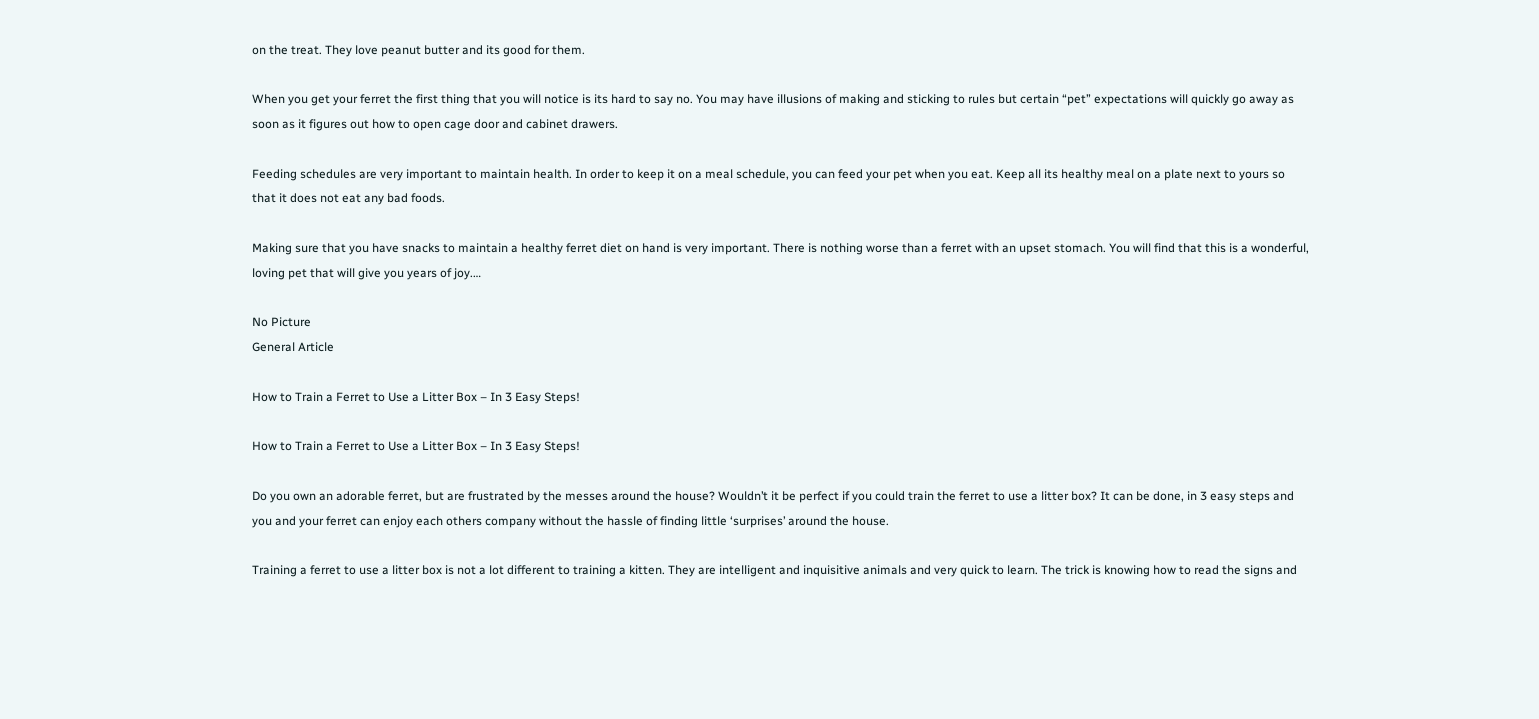on the treat. They love peanut butter and its good for them.

When you get your ferret the first thing that you will notice is its hard to say no. You may have illusions of making and sticking to rules but certain “pet” expectations will quickly go away as soon as it figures out how to open cage door and cabinet drawers.

Feeding schedules are very important to maintain health. In order to keep it on a meal schedule, you can feed your pet when you eat. Keep all its healthy meal on a plate next to yours so that it does not eat any bad foods.

Making sure that you have snacks to maintain a healthy ferret diet on hand is very important. There is nothing worse than a ferret with an upset stomach. You will find that this is a wonderful, loving pet that will give you years of joy.…

No Picture
General Article

How to Train a Ferret to Use a Litter Box – In 3 Easy Steps!

How to Train a Ferret to Use a Litter Box – In 3 Easy Steps!

Do you own an adorable ferret, but are frustrated by the messes around the house? Wouldn’t it be perfect if you could train the ferret to use a litter box? It can be done, in 3 easy steps and you and your ferret can enjoy each others company without the hassle of finding little ‘surprises’ around the house.

Training a ferret to use a litter box is not a lot different to training a kitten. They are intelligent and inquisitive animals and very quick to learn. The trick is knowing how to read the signs and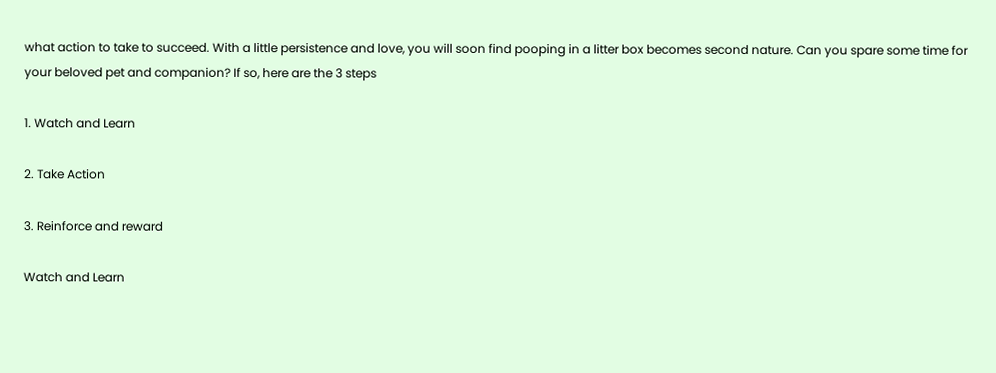what action to take to succeed. With a little persistence and love, you will soon find pooping in a litter box becomes second nature. Can you spare some time for your beloved pet and companion? If so, here are the 3 steps

1. Watch and Learn

2. Take Action

3. Reinforce and reward

Watch and Learn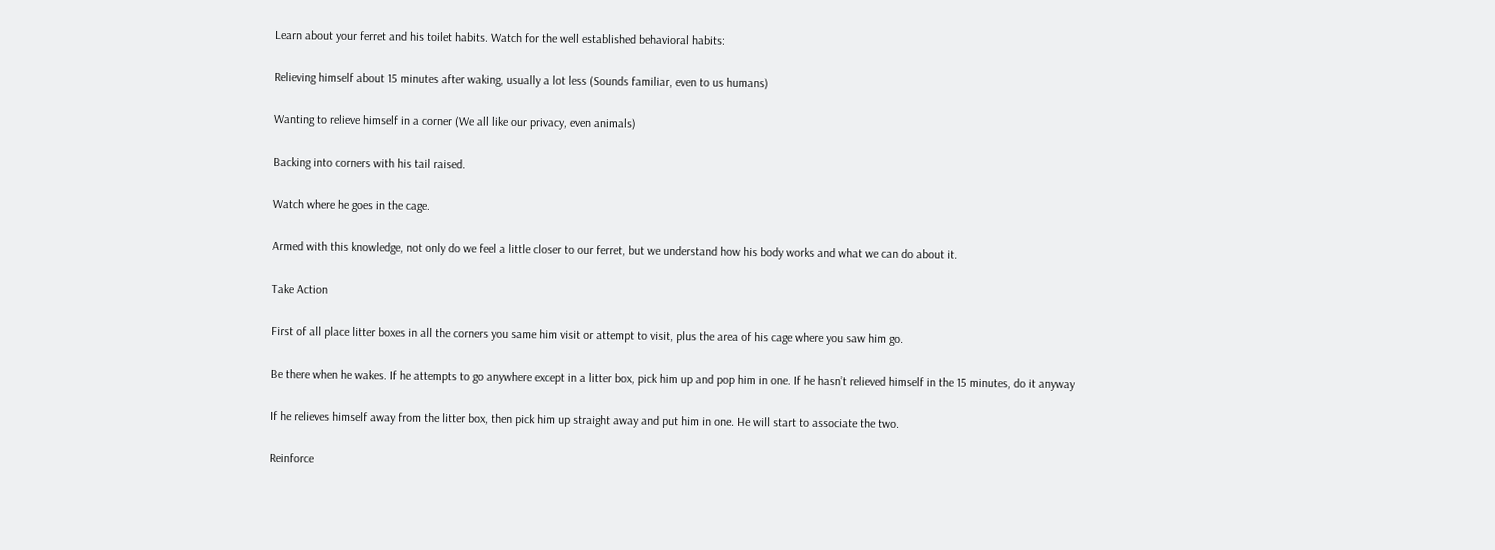Learn about your ferret and his toilet habits. Watch for the well established behavioral habits:

Relieving himself about 15 minutes after waking, usually a lot less (Sounds familiar, even to us humans)

Wanting to relieve himself in a corner (We all like our privacy, even animals)

Backing into corners with his tail raised.

Watch where he goes in the cage.

Armed with this knowledge, not only do we feel a little closer to our ferret, but we understand how his body works and what we can do about it.

Take Action

First of all place litter boxes in all the corners you same him visit or attempt to visit, plus the area of his cage where you saw him go.

Be there when he wakes. If he attempts to go anywhere except in a litter box, pick him up and pop him in one. If he hasn’t relieved himself in the 15 minutes, do it anyway

If he relieves himself away from the litter box, then pick him up straight away and put him in one. He will start to associate the two.

Reinforce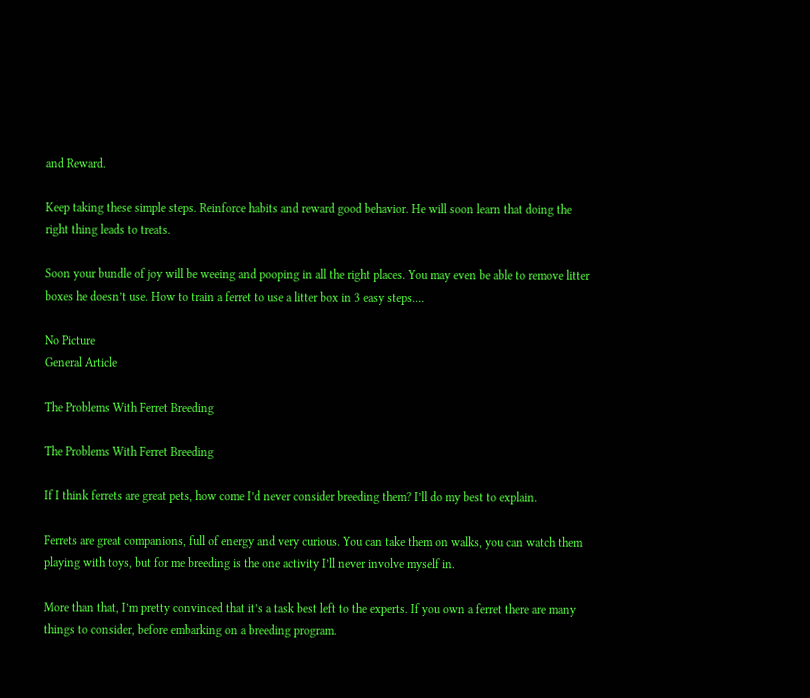and Reward.

Keep taking these simple steps. Reinforce habits and reward good behavior. He will soon learn that doing the right thing leads to treats.

Soon your bundle of joy will be weeing and pooping in all the right places. You may even be able to remove litter boxes he doesn’t use. How to train a ferret to use a litter box in 3 easy steps.…

No Picture
General Article

The Problems With Ferret Breeding

The Problems With Ferret Breeding

If I think ferrets are great pets, how come I’d never consider breeding them? I’ll do my best to explain.

Ferrets are great companions, full of energy and very curious. You can take them on walks, you can watch them playing with toys, but for me breeding is the one activity I’ll never involve myself in.

More than that, I’m pretty convinced that it’s a task best left to the experts. If you own a ferret there are many things to consider, before embarking on a breeding program.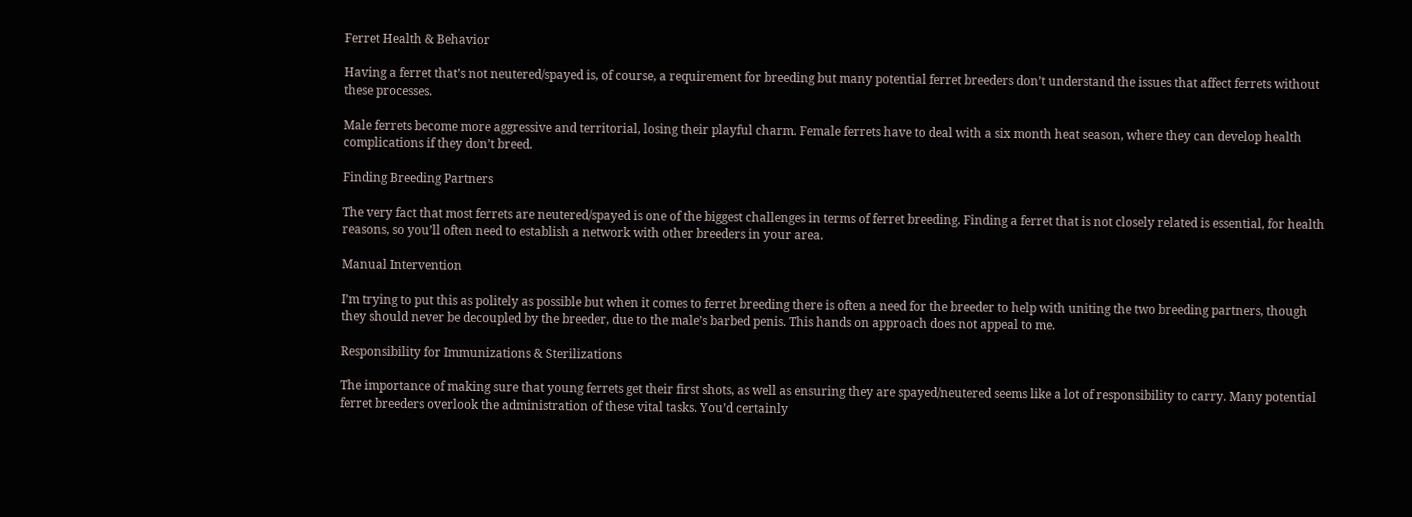Ferret Health & Behavior

Having a ferret that’s not neutered/spayed is, of course, a requirement for breeding but many potential ferret breeders don’t understand the issues that affect ferrets without these processes.

Male ferrets become more aggressive and territorial, losing their playful charm. Female ferrets have to deal with a six month heat season, where they can develop health complications if they don’t breed.

Finding Breeding Partners

The very fact that most ferrets are neutered/spayed is one of the biggest challenges in terms of ferret breeding. Finding a ferret that is not closely related is essential, for health reasons, so you’ll often need to establish a network with other breeders in your area.

Manual Intervention

I’m trying to put this as politely as possible but when it comes to ferret breeding there is often a need for the breeder to help with uniting the two breeding partners, though they should never be decoupled by the breeder, due to the male’s barbed penis. This hands on approach does not appeal to me.

Responsibility for Immunizations & Sterilizations

The importance of making sure that young ferrets get their first shots, as well as ensuring they are spayed/neutered seems like a lot of responsibility to carry. Many potential ferret breeders overlook the administration of these vital tasks. You’d certainly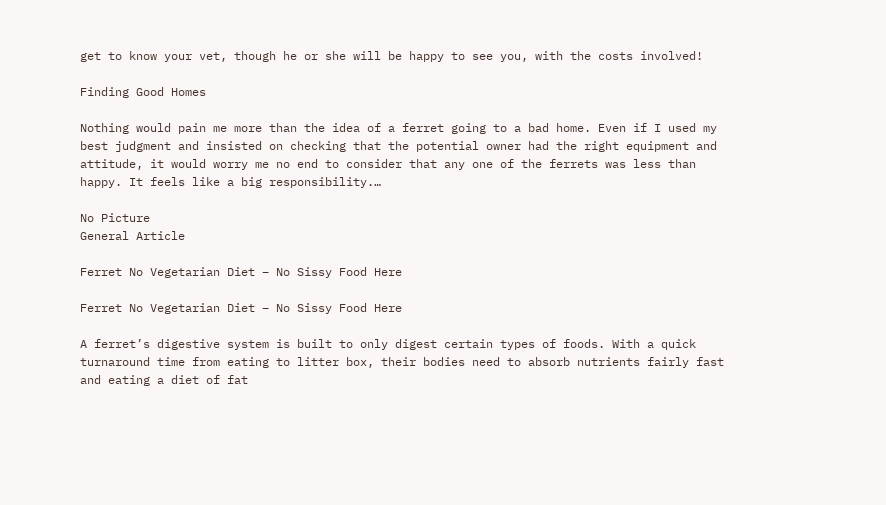get to know your vet, though he or she will be happy to see you, with the costs involved!

Finding Good Homes

Nothing would pain me more than the idea of a ferret going to a bad home. Even if I used my best judgment and insisted on checking that the potential owner had the right equipment and attitude, it would worry me no end to consider that any one of the ferrets was less than happy. It feels like a big responsibility.…

No Picture
General Article

Ferret No Vegetarian Diet – No Sissy Food Here

Ferret No Vegetarian Diet – No Sissy Food Here

A ferret’s digestive system is built to only digest certain types of foods. With a quick turnaround time from eating to litter box, their bodies need to absorb nutrients fairly fast and eating a diet of fat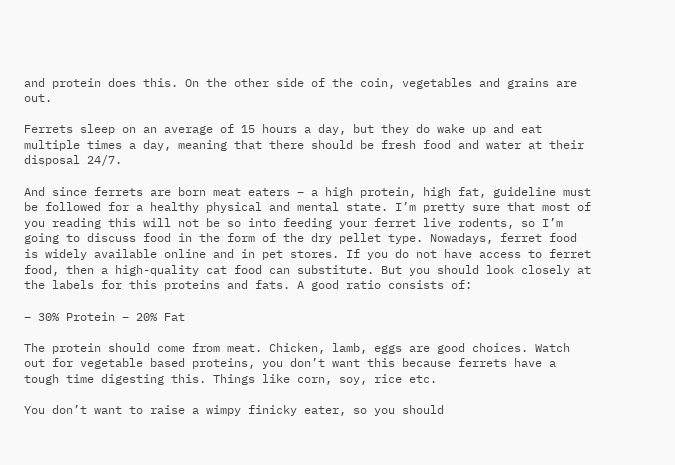and protein does this. On the other side of the coin, vegetables and grains are out.

Ferrets sleep on an average of 15 hours a day, but they do wake up and eat multiple times a day, meaning that there should be fresh food and water at their disposal 24/7.

And since ferrets are born meat eaters – a high protein, high fat, guideline must be followed for a healthy physical and mental state. I’m pretty sure that most of you reading this will not be so into feeding your ferret live rodents, so I’m going to discuss food in the form of the dry pellet type. Nowadays, ferret food is widely available online and in pet stores. If you do not have access to ferret food, then a high-quality cat food can substitute. But you should look closely at the labels for this proteins and fats. A good ratio consists of:

– 30% Protein – 20% Fat

The protein should come from meat. Chicken, lamb, eggs are good choices. Watch out for vegetable based proteins, you don’t want this because ferrets have a tough time digesting this. Things like corn, soy, rice etc.

You don’t want to raise a wimpy finicky eater, so you should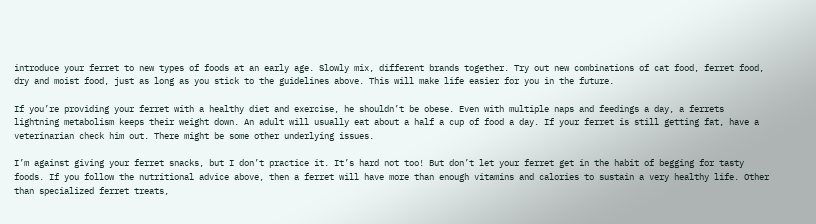introduce your ferret to new types of foods at an early age. Slowly mix, different brands together. Try out new combinations of cat food, ferret food, dry and moist food, just as long as you stick to the guidelines above. This will make life easier for you in the future.

If you’re providing your ferret with a healthy diet and exercise, he shouldn’t be obese. Even with multiple naps and feedings a day, a ferrets lightning metabolism keeps their weight down. An adult will usually eat about a half a cup of food a day. If your ferret is still getting fat, have a veterinarian check him out. There might be some other underlying issues.

I’m against giving your ferret snacks, but I don’t practice it. It’s hard not too! But don’t let your ferret get in the habit of begging for tasty foods. If you follow the nutritional advice above, then a ferret will have more than enough vitamins and calories to sustain a very healthy life. Other than specialized ferret treats,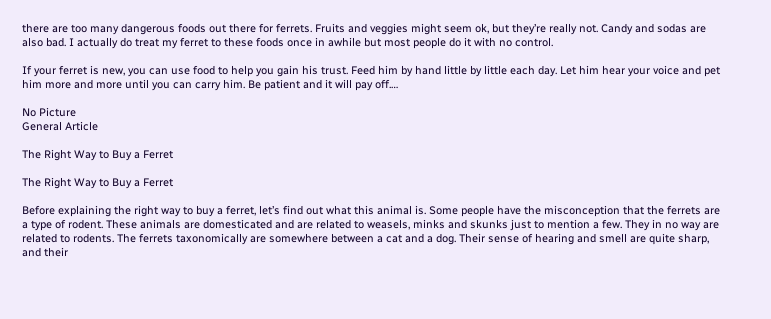there are too many dangerous foods out there for ferrets. Fruits and veggies might seem ok, but they’re really not. Candy and sodas are also bad. I actually do treat my ferret to these foods once in awhile but most people do it with no control.

If your ferret is new, you can use food to help you gain his trust. Feed him by hand little by little each day. Let him hear your voice and pet him more and more until you can carry him. Be patient and it will pay off.…

No Picture
General Article

The Right Way to Buy a Ferret

The Right Way to Buy a Ferret

Before explaining the right way to buy a ferret, let’s find out what this animal is. Some people have the misconception that the ferrets are a type of rodent. These animals are domesticated and are related to weasels, minks and skunks just to mention a few. They in no way are related to rodents. The ferrets taxonomically are somewhere between a cat and a dog. Their sense of hearing and smell are quite sharp, and their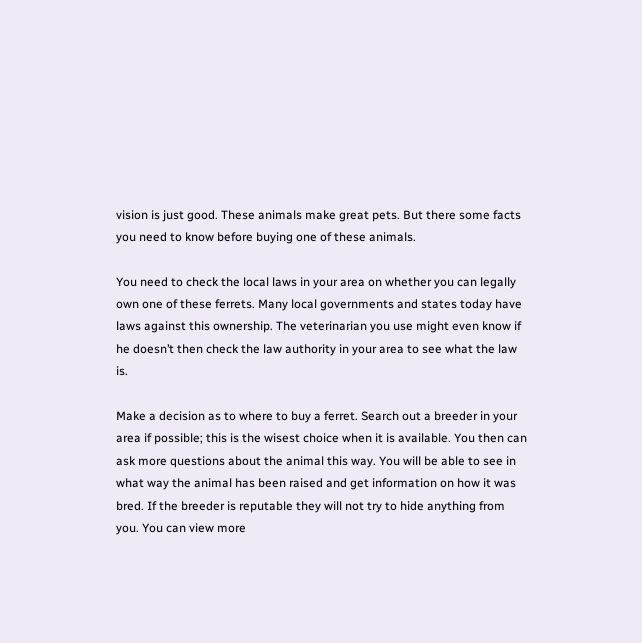vision is just good. These animals make great pets. But there some facts you need to know before buying one of these animals.

You need to check the local laws in your area on whether you can legally own one of these ferrets. Many local governments and states today have laws against this ownership. The veterinarian you use might even know if he doesn’t then check the law authority in your area to see what the law is.

Make a decision as to where to buy a ferret. Search out a breeder in your area if possible; this is the wisest choice when it is available. You then can ask more questions about the animal this way. You will be able to see in what way the animal has been raised and get information on how it was bred. If the breeder is reputable they will not try to hide anything from you. You can view more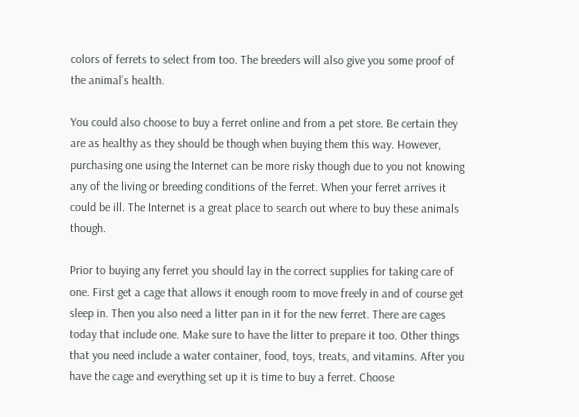colors of ferrets to select from too. The breeders will also give you some proof of the animal’s health.

You could also choose to buy a ferret online and from a pet store. Be certain they are as healthy as they should be though when buying them this way. However, purchasing one using the Internet can be more risky though due to you not knowing any of the living or breeding conditions of the ferret. When your ferret arrives it could be ill. The Internet is a great place to search out where to buy these animals though.

Prior to buying any ferret you should lay in the correct supplies for taking care of one. First get a cage that allows it enough room to move freely in and of course get sleep in. Then you also need a litter pan in it for the new ferret. There are cages today that include one. Make sure to have the litter to prepare it too. Other things that you need include a water container, food, toys, treats, and vitamins. After you have the cage and everything set up it is time to buy a ferret. Choose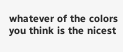whatever of the colors you think is the nicest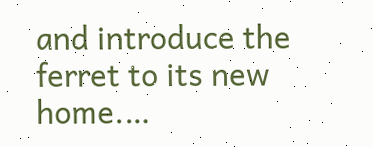and introduce the ferret to its new home.…